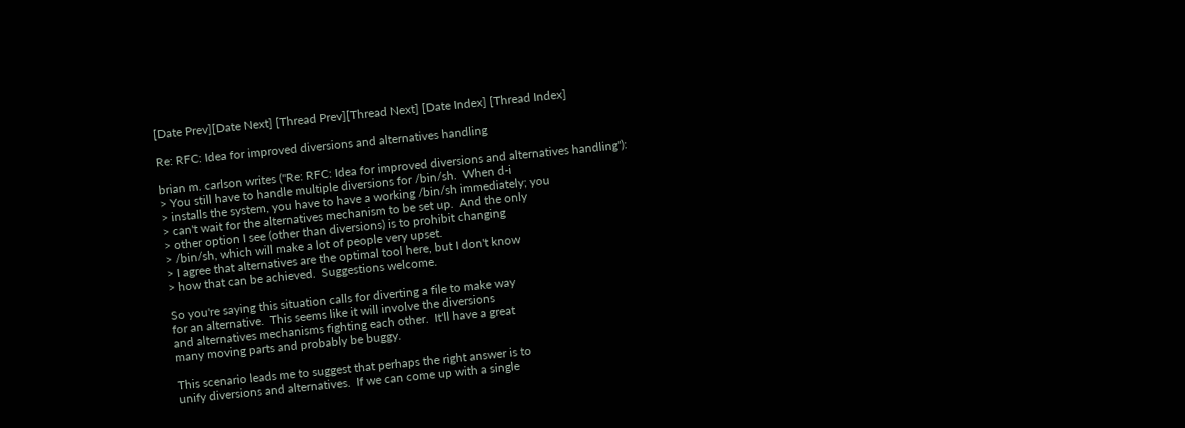[Date Prev][Date Next] [Thread Prev][Thread Next] [Date Index] [Thread Index]

Re: RFC: Idea for improved diversions and alternatives handling

brian m. carlson writes ("Re: RFC: Idea for improved diversions and alternatives handling"):
> You still have to handle multiple diversions for /bin/sh.  When d-i
> installs the system, you have to have a working /bin/sh immediately; you
> can't wait for the alternatives mechanism to be set up.  And the only
> other option I see (other than diversions) is to prohibit changing
> /bin/sh, which will make a lot of people very upset.
> I agree that alternatives are the optimal tool here, but I don't know
> how that can be achieved.  Suggestions welcome.

So you're saying this situation calls for diverting a file to make way
for an alternative.  This seems like it will involve the diversions
and alternatives mechanisms fighting each other.  It'll have a great
many moving parts and probably be buggy.

This scenario leads me to suggest that perhaps the right answer is to
unify diversions and alternatives.  If we can come up with a single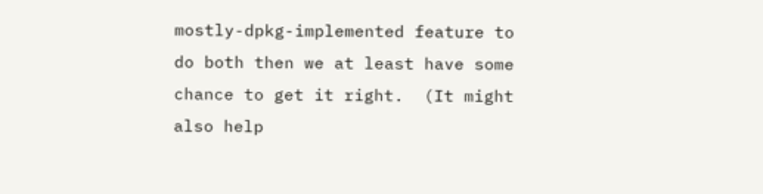mostly-dpkg-implemented feature to do both then we at least have some
chance to get it right.  (It might also help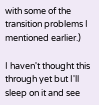with some of the
transition problems I mentioned earlier.)

I haven't thought this through yet but I'll sleep on it and see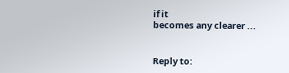if it
becomes any clearer ...


Reply to: